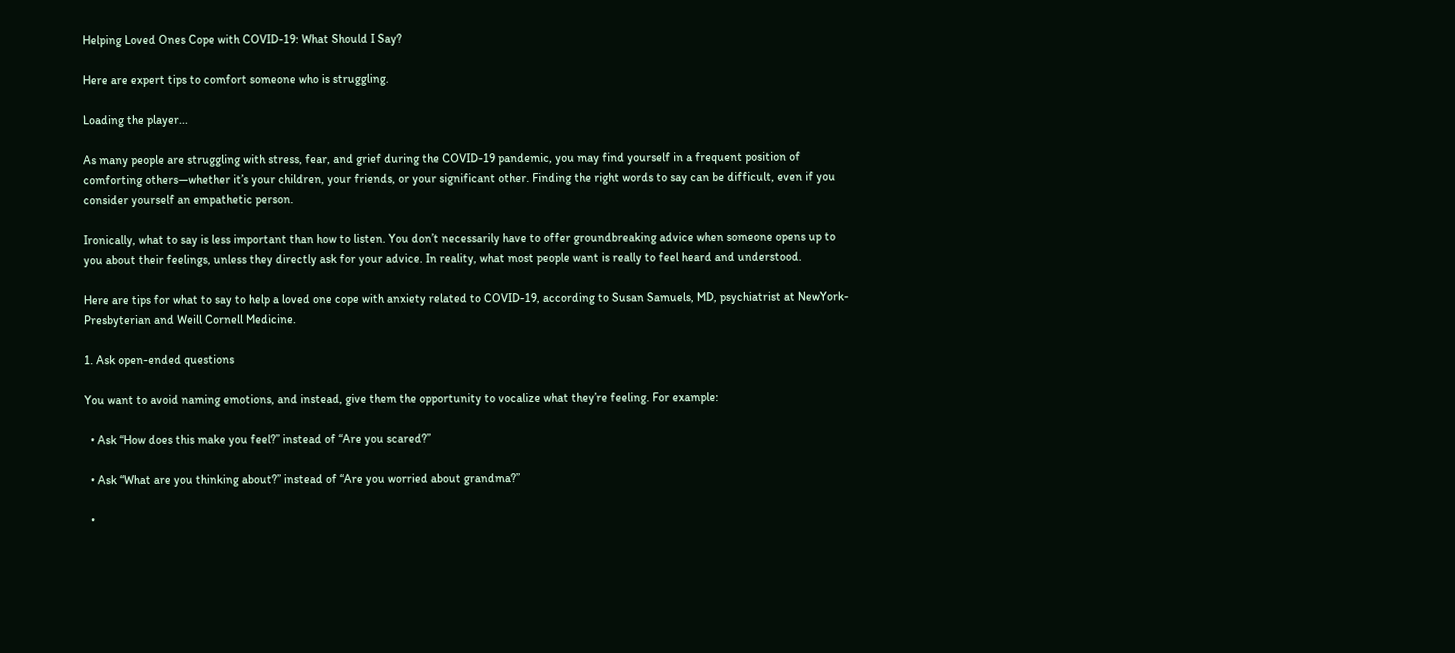Helping Loved Ones Cope with COVID-19: What Should I Say?

Here are expert tips to comfort someone who is struggling.

Loading the player...

As many people are struggling with stress, fear, and grief during the COVID-19 pandemic, you may find yourself in a frequent position of comforting others—whether it’s your children, your friends, or your significant other. Finding the right words to say can be difficult, even if you consider yourself an empathetic person.

Ironically, what to say is less important than how to listen. You don’t necessarily have to offer groundbreaking advice when someone opens up to you about their feelings, unless they directly ask for your advice. In reality, what most people want is really to feel heard and understood.

Here are tips for what to say to help a loved one cope with anxiety related to COVID-19, according to Susan Samuels, MD, psychiatrist at NewYork-Presbyterian and Weill Cornell Medicine.

1. Ask open-ended questions

You want to avoid naming emotions, and instead, give them the opportunity to vocalize what they’re feeling. For example:

  • Ask “How does this make you feel?” instead of “Are you scared?”

  • Ask “What are you thinking about?” instead of “Are you worried about grandma?”

  •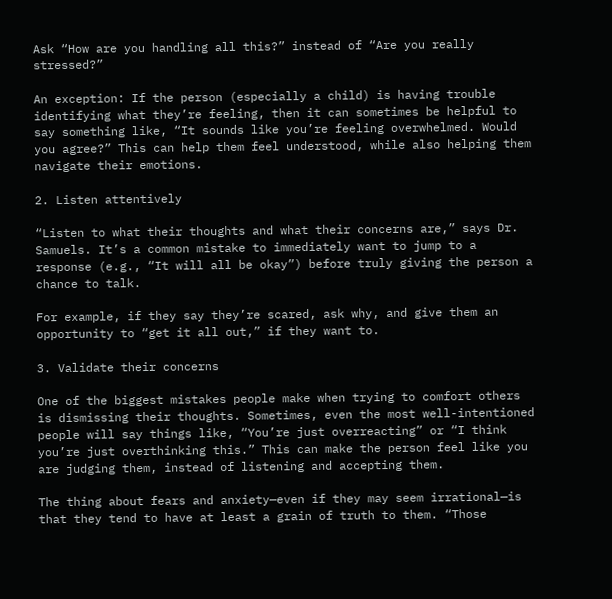Ask “How are you handling all this?” instead of “Are you really stressed?”

An exception: If the person (especially a child) is having trouble identifying what they’re feeling, then it can sometimes be helpful to say something like, “It sounds like you’re feeling overwhelmed. Would you agree?” This can help them feel understood, while also helping them navigate their emotions.

2. Listen attentively

“Listen to what their thoughts and what their concerns are,” says Dr. Samuels. It’s a common mistake to immediately want to jump to a response (e.g., “It will all be okay”) before truly giving the person a chance to talk.

For example, if they say they’re scared, ask why, and give them an opportunity to “get it all out,” if they want to.

3. Validate their concerns

One of the biggest mistakes people make when trying to comfort others is dismissing their thoughts. Sometimes, even the most well-intentioned people will say things like, “You’re just overreacting” or “I think you’re just overthinking this.” This can make the person feel like you are judging them, instead of listening and accepting them.

The thing about fears and anxiety—even if they may seem irrational—is that they tend to have at least a grain of truth to them. “Those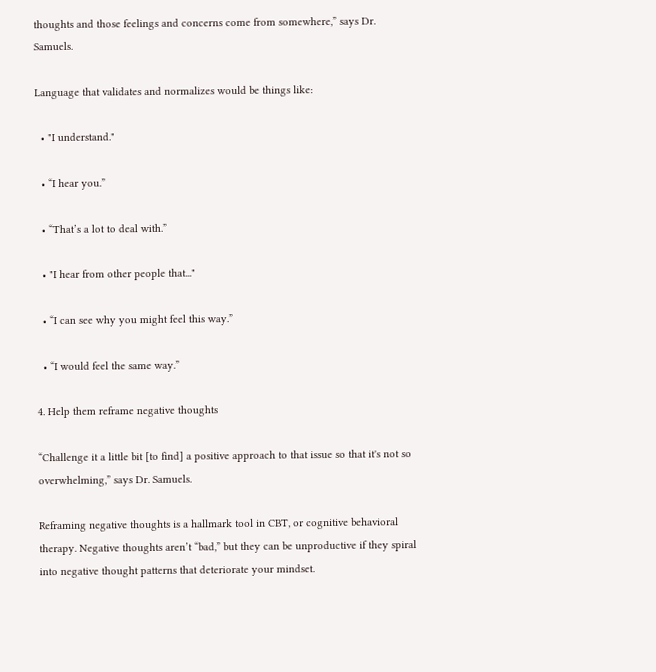thoughts and those feelings and concerns come from somewhere,” says Dr. Samuels.

Language that validates and normalizes would be things like:

  • "I understand."

  • “I hear you.”

  • “That’s a lot to deal with.”

  • "I hear from other people that..."

  • “I can see why you might feel this way.”

  • “I would feel the same way.”

4. Help them reframe negative thoughts

“Challenge it a little bit [to find] a positive approach to that issue so that it's not so overwhelming,” says Dr. Samuels.

Reframing negative thoughts is a hallmark tool in CBT, or cognitive behavioral therapy. Negative thoughts aren’t “bad,” but they can be unproductive if they spiral into negative thought patterns that deteriorate your mindset.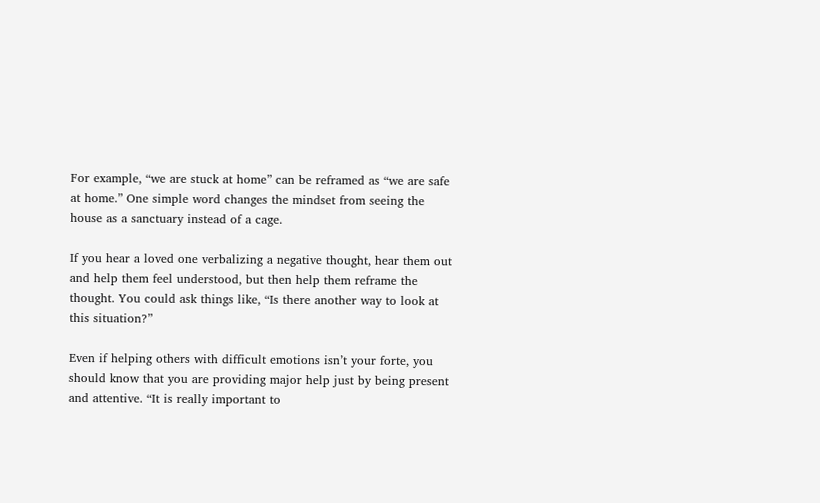For example, “we are stuck at home” can be reframed as “we are safe at home.” One simple word changes the mindset from seeing the house as a sanctuary instead of a cage.

If you hear a loved one verbalizing a negative thought, hear them out and help them feel understood, but then help them reframe the thought. You could ask things like, “Is there another way to look at this situation?”

Even if helping others with difficult emotions isn’t your forte, you should know that you are providing major help just by being present and attentive. “It is really important to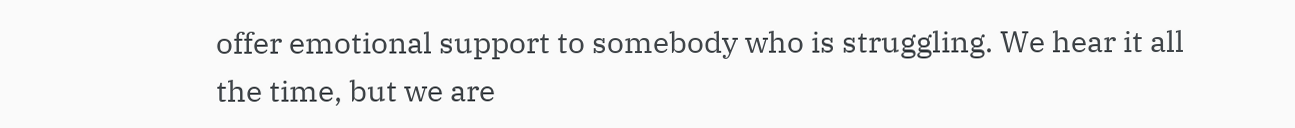offer emotional support to somebody who is struggling. We hear it all the time, but we are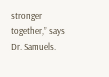stronger together,” says Dr. Samuels.